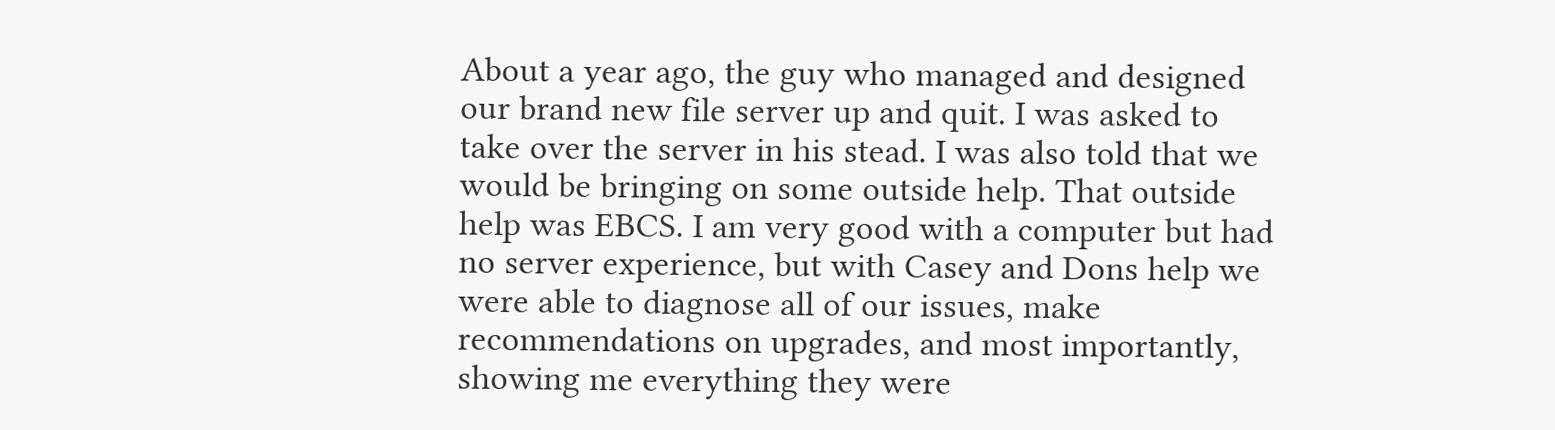About a year ago, the guy who managed and designed our brand new file server up and quit. I was asked to take over the server in his stead. I was also told that we would be bringing on some outside help. That outside help was EBCS. I am very good with a computer but had no server experience, but with Casey and Dons help we were able to diagnose all of our issues, make recommendations on upgrades, and most importantly, showing me everything they were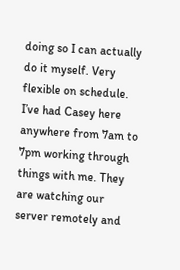doing so I can actually do it myself. Very flexible on schedule. I’ve had Casey here anywhere from 7am to 7pm working through things with me. They are watching our server remotely and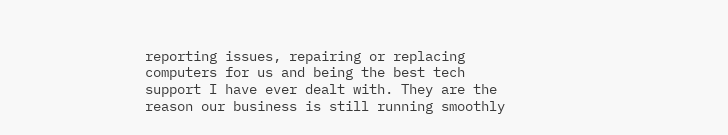reporting issues, repairing or replacing computers for us and being the best tech support I have ever dealt with. They are the reason our business is still running smoothly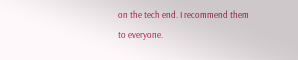on the tech end. I recommend them to everyone.